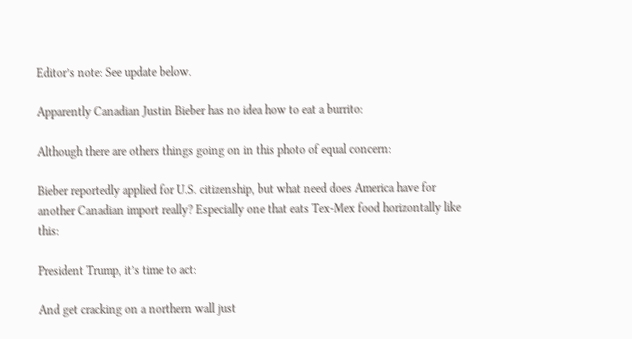Editor’s note: See update below.

Apparently Canadian Justin Bieber has no idea how to eat a burrito:

Although there are others things going on in this photo of equal concern:

Bieber reportedly applied for U.S. citizenship, but what need does America have for another Canadian import really? Especially one that eats Tex-Mex food horizontally like this:

President Trump, it’s time to act:

And get cracking on a northern wall just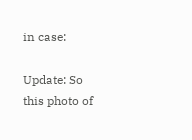in case:

Update: So this photo of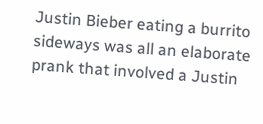Justin Bieber eating a burrito sideways was all an elaborate prank that involved a Justin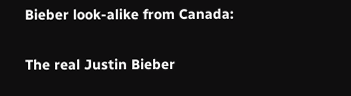Bieber look-alike from Canada:

The real Justin Bieber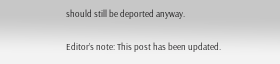should still be deported anyway.

Editor’s note: This post has been updated.